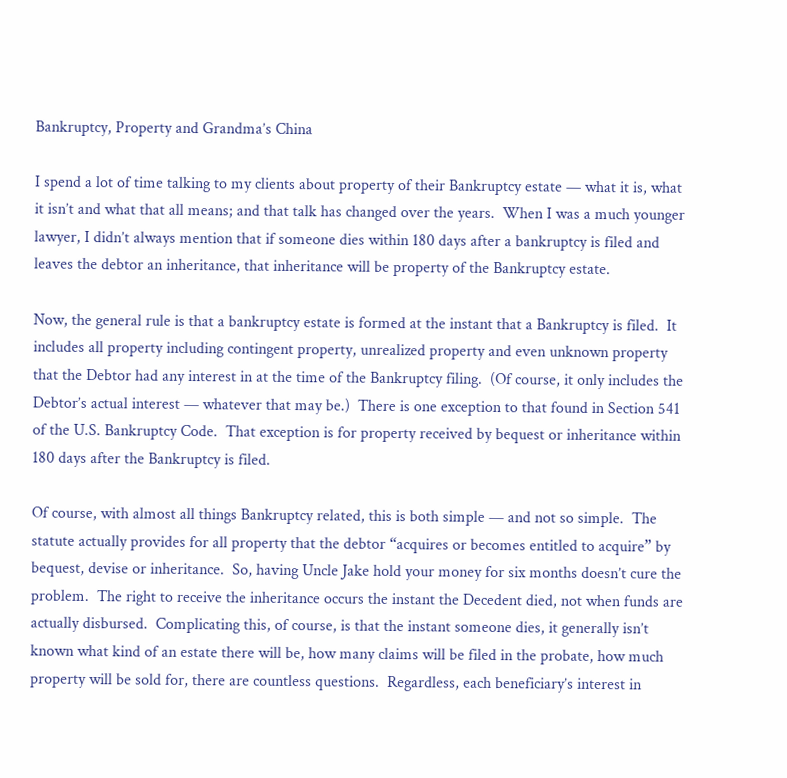Bankruptcy, Property and Grandma’s China

I spend a lot of time talking to my clients about property of their Bankruptcy estate — what it is, what it isn’t and what that all means; and that talk has changed over the years.  When I was a much younger lawyer, I didn’t always mention that if someone dies within 180 days after a bankruptcy is filed and leaves the debtor an inheritance, that inheritance will be property of the Bankruptcy estate.

Now, the general rule is that a bankruptcy estate is formed at the instant that a Bankruptcy is filed.  It includes all property including contingent property, unrealized property and even unknown property that the Debtor had any interest in at the time of the Bankruptcy filing.  (Of course, it only includes the Debtor’s actual interest — whatever that may be.)  There is one exception to that found in Section 541 of the U.S. Bankruptcy Code.  That exception is for property received by bequest or inheritance within 180 days after the Bankruptcy is filed.

Of course, with almost all things Bankruptcy related, this is both simple — and not so simple.  The statute actually provides for all property that the debtor “acquires or becomes entitled to acquire” by bequest, devise or inheritance.  So, having Uncle Jake hold your money for six months doesn’t cure the problem.  The right to receive the inheritance occurs the instant the Decedent died, not when funds are actually disbursed.  Complicating this, of course, is that the instant someone dies, it generally isn’t known what kind of an estate there will be, how many claims will be filed in the probate, how much property will be sold for, there are countless questions.  Regardless, each beneficiary’s interest in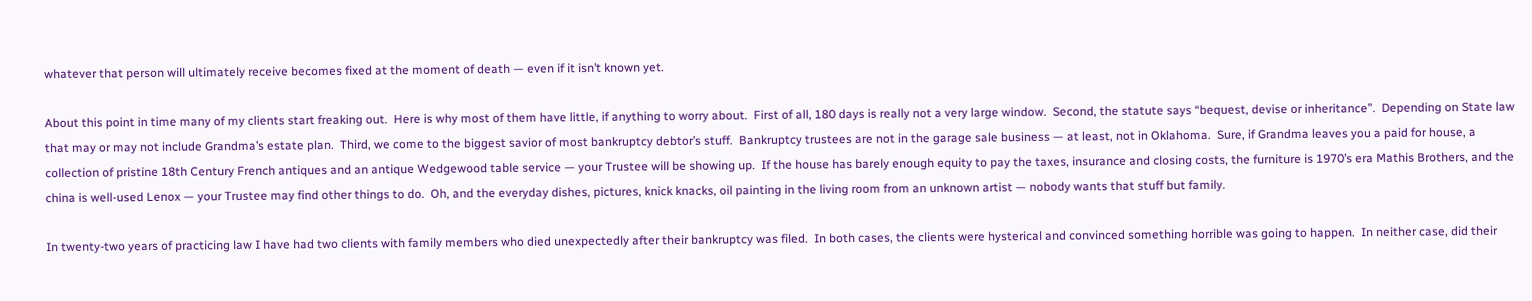whatever that person will ultimately receive becomes fixed at the moment of death — even if it isn’t known yet.

About this point in time many of my clients start freaking out.  Here is why most of them have little, if anything to worry about.  First of all, 180 days is really not a very large window.  Second, the statute says “bequest, devise or inheritance”.  Depending on State law that may or may not include Grandma’s estate plan.  Third, we come to the biggest savior of most bankruptcy debtor’s stuff.  Bankruptcy trustees are not in the garage sale business — at least, not in Oklahoma.  Sure, if Grandma leaves you a paid for house, a collection of pristine 18th Century French antiques and an antique Wedgewood table service — your Trustee will be showing up.  If the house has barely enough equity to pay the taxes, insurance and closing costs, the furniture is 1970’s era Mathis Brothers, and the china is well-used Lenox — your Trustee may find other things to do.  Oh, and the everyday dishes, pictures, knick knacks, oil painting in the living room from an unknown artist — nobody wants that stuff but family.

In twenty-two years of practicing law I have had two clients with family members who died unexpectedly after their bankruptcy was filed.  In both cases, the clients were hysterical and convinced something horrible was going to happen.  In neither case, did their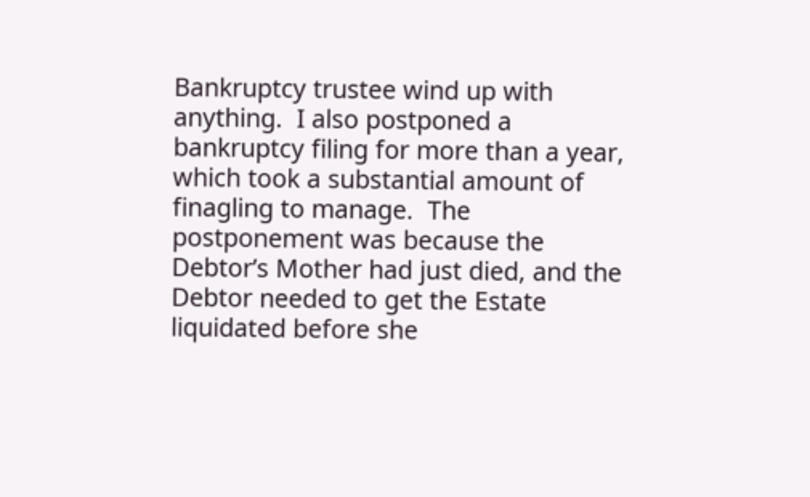Bankruptcy trustee wind up with anything.  I also postponed a bankruptcy filing for more than a year, which took a substantial amount of finagling to manage.  The postponement was because the Debtor’s Mother had just died, and the Debtor needed to get the Estate liquidated before she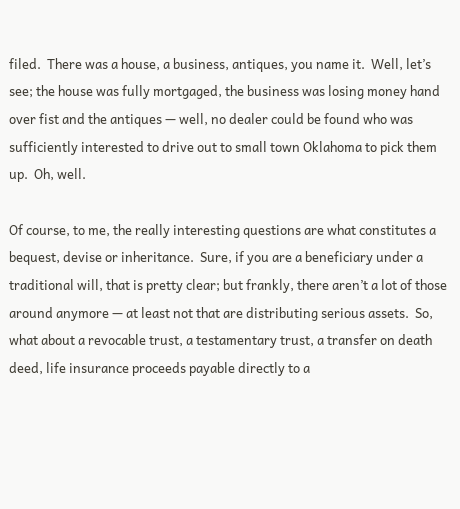filed.  There was a house, a business, antiques, you name it.  Well, let’s see; the house was fully mortgaged, the business was losing money hand over fist and the antiques — well, no dealer could be found who was sufficiently interested to drive out to small town Oklahoma to pick them up.  Oh, well.

Of course, to me, the really interesting questions are what constitutes a bequest, devise or inheritance.  Sure, if you are a beneficiary under a traditional will, that is pretty clear; but frankly, there aren’t a lot of those around anymore — at least not that are distributing serious assets.  So, what about a revocable trust, a testamentary trust, a transfer on death deed, life insurance proceeds payable directly to a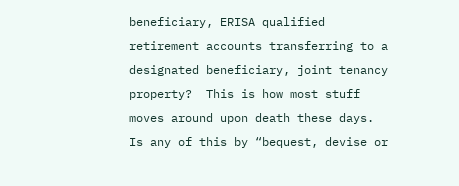beneficiary, ERISA qualified retirement accounts transferring to a designated beneficiary, joint tenancy property?  This is how most stuff moves around upon death these days.  Is any of this by “bequest, devise or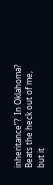inheritance”?  In Oklahoma?  Beats the heck out of me, but it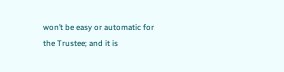won’t be easy or automatic for the Trustee; and it is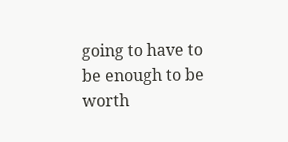going to have to be enough to be worth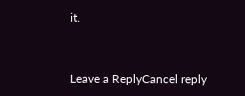it.


Leave a ReplyCancel reply